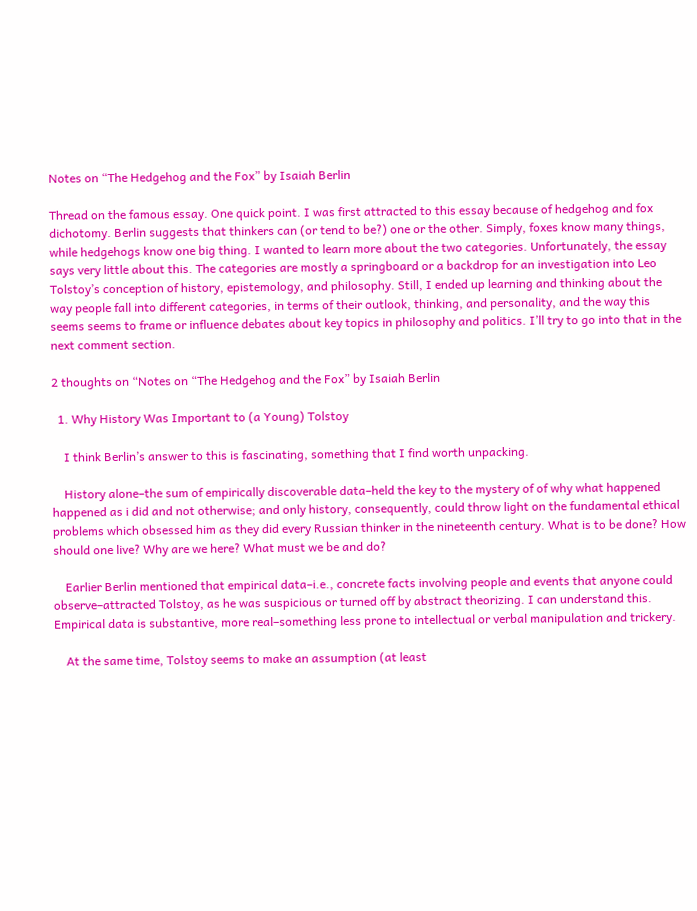Notes on “The Hedgehog and the Fox” by Isaiah Berlin

Thread on the famous essay. One quick point. I was first attracted to this essay because of hedgehog and fox dichotomy. Berlin suggests that thinkers can (or tend to be?) one or the other. Simply, foxes know many things, while hedgehogs know one big thing. I wanted to learn more about the two categories. Unfortunately, the essay says very little about this. The categories are mostly a springboard or a backdrop for an investigation into Leo Tolstoy’s conception of history, epistemology, and philosophy. Still, I ended up learning and thinking about the way people fall into different categories, in terms of their outlook, thinking, and personality, and the way this seems seems to frame or influence debates about key topics in philosophy and politics. I’ll try to go into that in the next comment section.

2 thoughts on “Notes on “The Hedgehog and the Fox” by Isaiah Berlin

  1. Why History Was Important to (a Young) Tolstoy

    I think Berlin’s answer to this is fascinating, something that I find worth unpacking.

    History alone–the sum of empirically discoverable data–held the key to the mystery of of why what happened happened as i did and not otherwise; and only history, consequently, could throw light on the fundamental ethical problems which obsessed him as they did every Russian thinker in the nineteenth century. What is to be done? How should one live? Why are we here? What must we be and do?

    Earlier Berlin mentioned that empirical data–i.e., concrete facts involving people and events that anyone could observe–attracted Tolstoy, as he was suspicious or turned off by abstract theorizing. I can understand this. Empirical data is substantive, more real–something less prone to intellectual or verbal manipulation and trickery.

    At the same time, Tolstoy seems to make an assumption (at least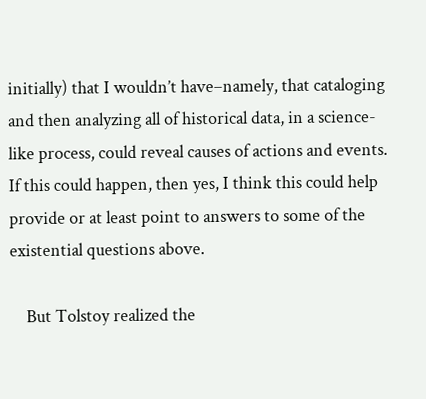initially) that I wouldn’t have–namely, that cataloging and then analyzing all of historical data, in a science-like process, could reveal causes of actions and events. If this could happen, then yes, I think this could help provide or at least point to answers to some of the existential questions above.

    But Tolstoy realized the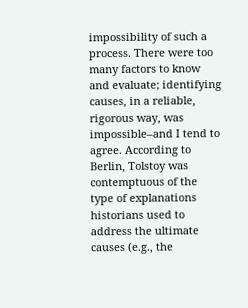impossibility of such a process. There were too many factors to know and evaluate; identifying causes, in a reliable, rigorous way, was impossible–and I tend to agree. According to Berlin, Tolstoy was contemptuous of the type of explanations historians used to address the ultimate causes (e.g., the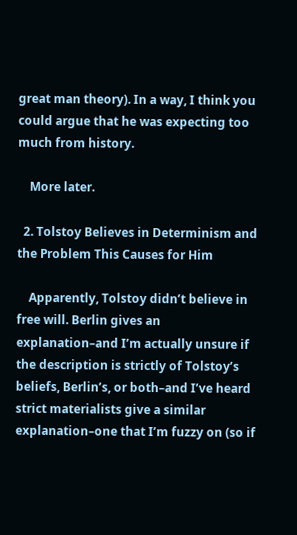great man theory). In a way, I think you could argue that he was expecting too much from history.

    More later.

  2. Tolstoy Believes in Determinism and the Problem This Causes for Him

    Apparently, Tolstoy didn’t believe in free will. Berlin gives an explanation–and I’m actually unsure if the description is strictly of Tolstoy’s beliefs, Berlin’s, or both–and I’ve heard strict materialists give a similar explanation–one that I’m fuzzy on (so if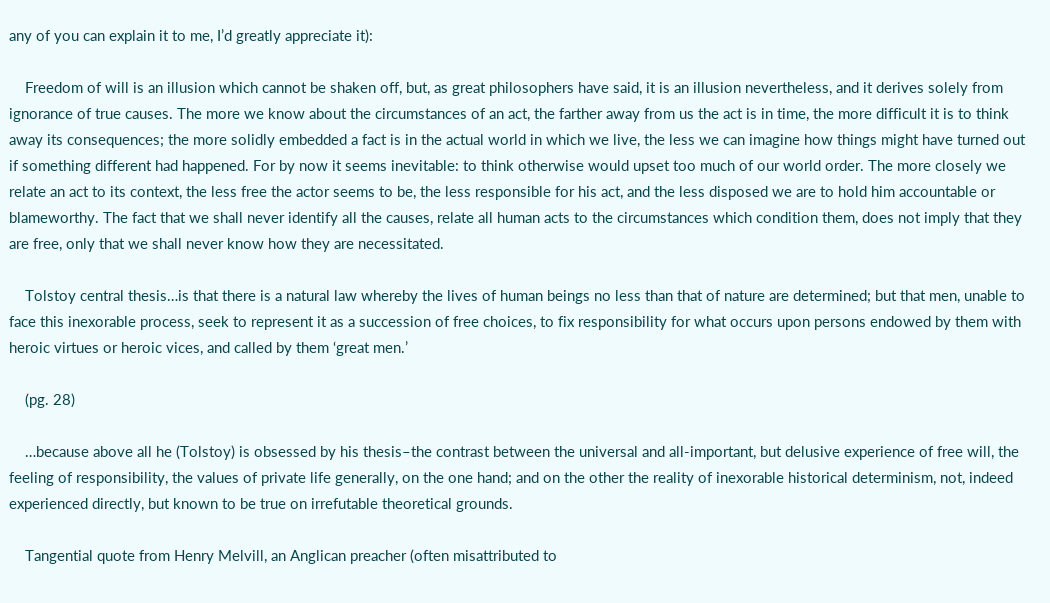any of you can explain it to me, I’d greatly appreciate it):

    Freedom of will is an illusion which cannot be shaken off, but, as great philosophers have said, it is an illusion nevertheless, and it derives solely from ignorance of true causes. The more we know about the circumstances of an act, the farther away from us the act is in time, the more difficult it is to think away its consequences; the more solidly embedded a fact is in the actual world in which we live, the less we can imagine how things might have turned out if something different had happened. For by now it seems inevitable: to think otherwise would upset too much of our world order. The more closely we relate an act to its context, the less free the actor seems to be, the less responsible for his act, and the less disposed we are to hold him accountable or blameworthy. The fact that we shall never identify all the causes, relate all human acts to the circumstances which condition them, does not imply that they are free, only that we shall never know how they are necessitated.

    Tolstoy central thesis…is that there is a natural law whereby the lives of human beings no less than that of nature are determined; but that men, unable to face this inexorable process, seek to represent it as a succession of free choices, to fix responsibility for what occurs upon persons endowed by them with heroic virtues or heroic vices, and called by them ‘great men.’

    (pg. 28)

    …because above all he (Tolstoy) is obsessed by his thesis–the contrast between the universal and all-important, but delusive experience of free will, the feeling of responsibility, the values of private life generally, on the one hand; and on the other the reality of inexorable historical determinism, not, indeed experienced directly, but known to be true on irrefutable theoretical grounds.

    Tangential quote from Henry Melvill, an Anglican preacher (often misattributed to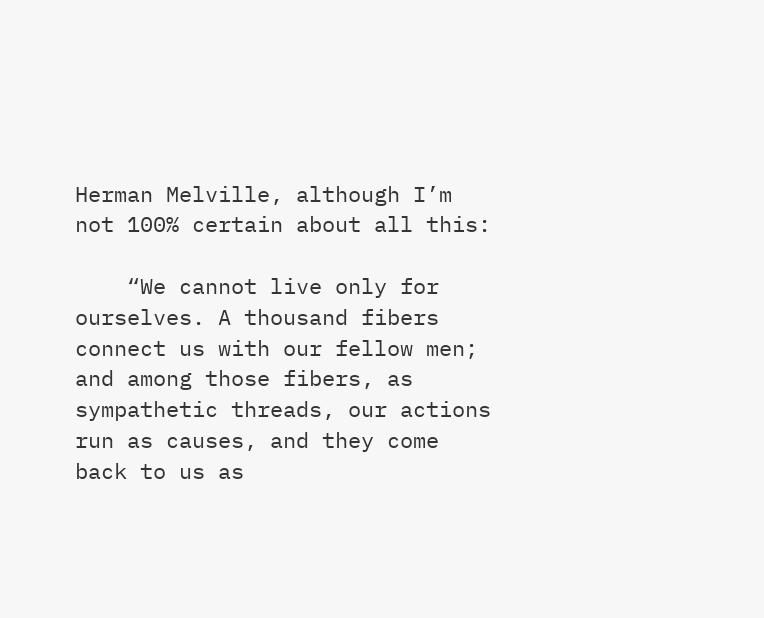Herman Melville, although I’m not 100% certain about all this:

    “We cannot live only for ourselves. A thousand fibers connect us with our fellow men; and among those fibers, as sympathetic threads, our actions run as causes, and they come back to us as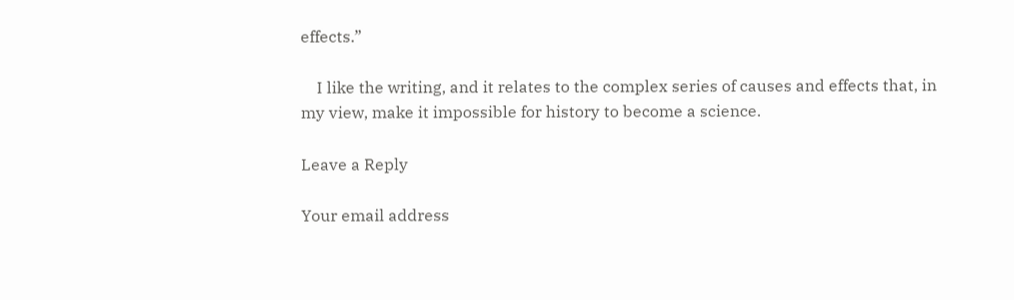effects.”

    I like the writing, and it relates to the complex series of causes and effects that, in my view, make it impossible for history to become a science.

Leave a Reply

Your email address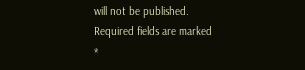will not be published. Required fields are marked *